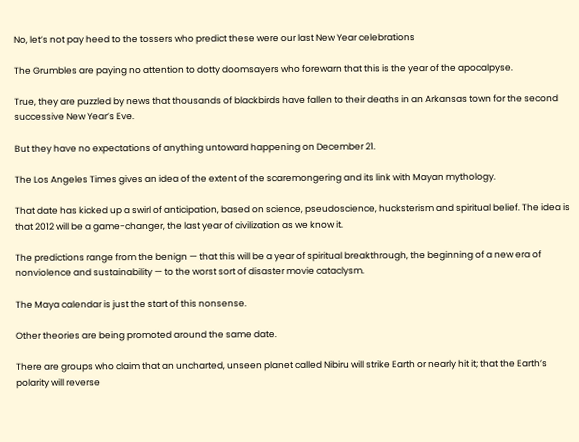No, let’s not pay heed to the tossers who predict these were our last New Year celebrations

The Grumbles are paying no attention to dotty doomsayers who forewarn that this is the year of the apocalpyse.

True, they are puzzled by news that thousands of blackbirds have fallen to their deaths in an Arkansas town for the second successive New Year’s Eve.

But they have no expectations of anything untoward happening on December 21.

The Los Angeles Times gives an idea of the extent of the scaremongering and its link with Mayan mythology.

That date has kicked up a swirl of anticipation, based on science, pseudoscience, hucksterism and spiritual belief. The idea is that 2012 will be a game-changer, the last year of civilization as we know it.

The predictions range from the benign — that this will be a year of spiritual breakthrough, the beginning of a new era of nonviolence and sustainability — to the worst sort of disaster movie cataclysm.

The Maya calendar is just the start of this nonsense.

Other theories are being promoted around the same date.

There are groups who claim that an uncharted, unseen planet called Nibiru will strike Earth or nearly hit it; that the Earth’s polarity will reverse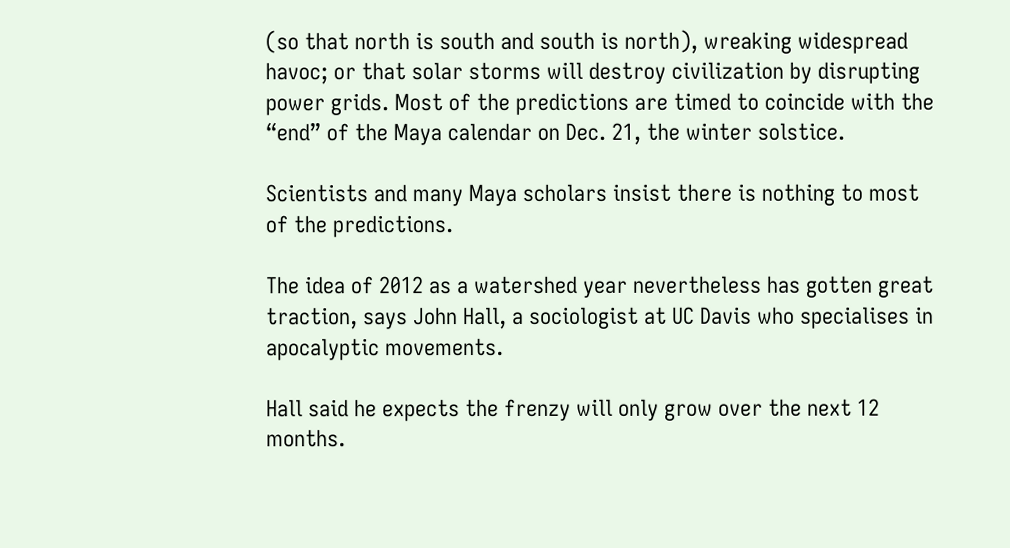(so that north is south and south is north), wreaking widespread havoc; or that solar storms will destroy civilization by disrupting power grids. Most of the predictions are timed to coincide with the “end” of the Maya calendar on Dec. 21, the winter solstice.

Scientists and many Maya scholars insist there is nothing to most of the predictions.

The idea of 2012 as a watershed year nevertheless has gotten great traction, says John Hall, a sociologist at UC Davis who specialises in apocalyptic movements.

Hall said he expects the frenzy will only grow over the next 12 months.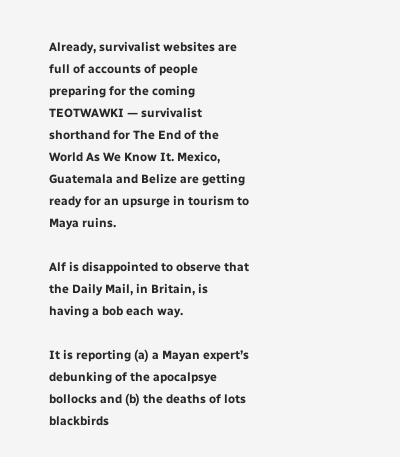Already, survivalist websites are full of accounts of people preparing for the coming TEOTWAWKI — survivalist shorthand for The End of the World As We Know It. Mexico, Guatemala and Belize are getting ready for an upsurge in tourism to Maya ruins.

Alf is disappointed to observe that the Daily Mail, in Britain, is having a bob each way.

It is reporting (a) a Mayan expert’s debunking of the apocalpsye bollocks and (b) the deaths of lots blackbirds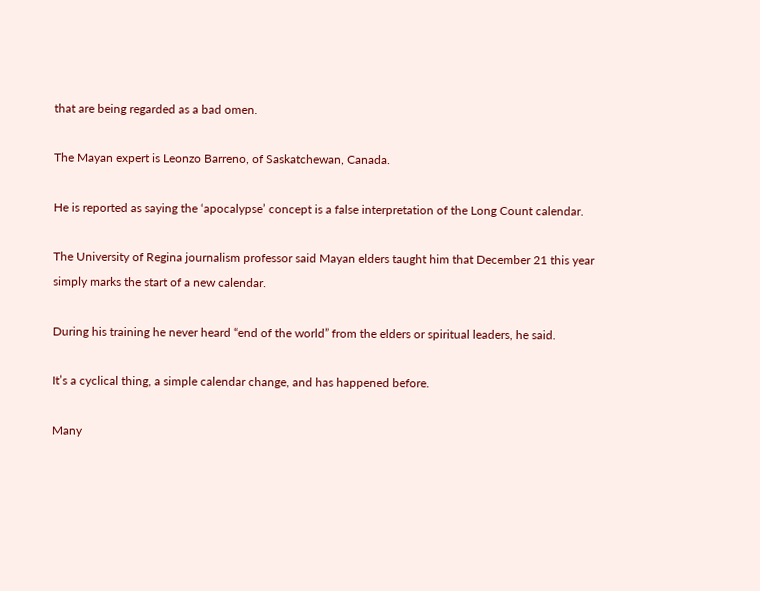that are being regarded as a bad omen.

The Mayan expert is Leonzo Barreno, of Saskatchewan, Canada.

He is reported as saying the ‘apocalypse’ concept is a false interpretation of the Long Count calendar.

The University of Regina journalism professor said Mayan elders taught him that December 21 this year simply marks the start of a new calendar.

During his training he never heard “end of the world” from the elders or spiritual leaders, he said.

It’s a cyclical thing, a simple calendar change, and has happened before.

Many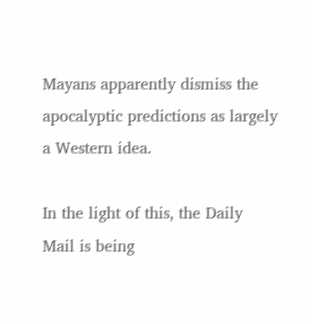Mayans apparently dismiss the apocalyptic predictions as largely a Western idea.

In the light of this, the Daily Mail is being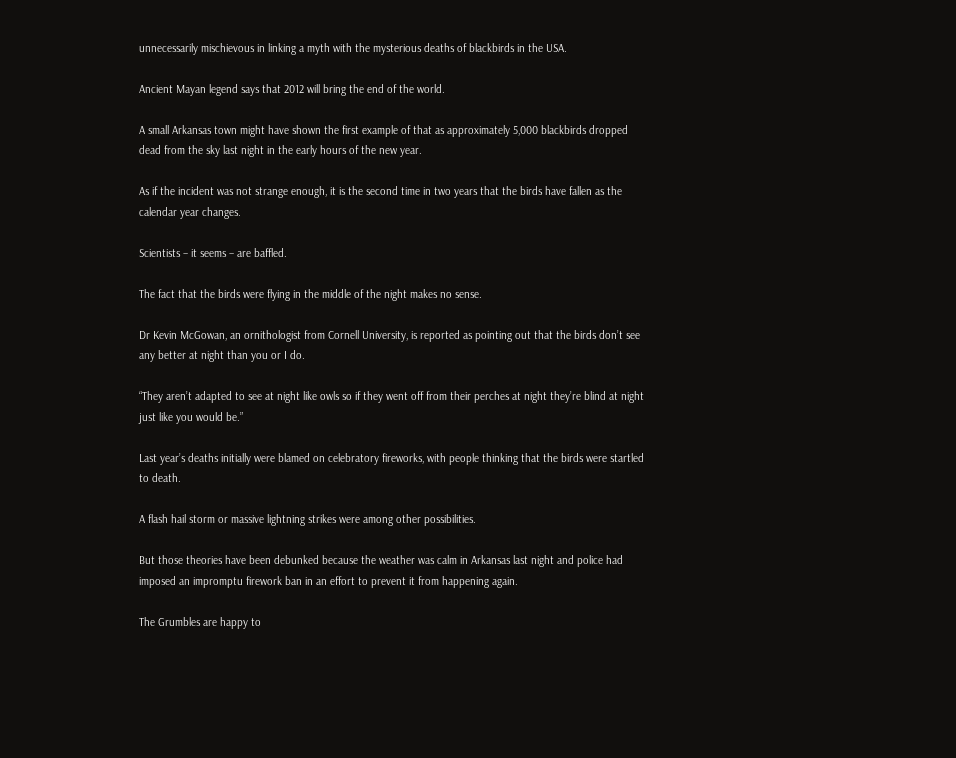unnecessarily mischievous in linking a myth with the mysterious deaths of blackbirds in the USA.

Ancient Mayan legend says that 2012 will bring the end of the world.

A small Arkansas town might have shown the first example of that as approximately 5,000 blackbirds dropped dead from the sky last night in the early hours of the new year.

As if the incident was not strange enough, it is the second time in two years that the birds have fallen as the calendar year changes.

Scientists – it seems – are baffled.

The fact that the birds were flying in the middle of the night makes no sense.

Dr Kevin McGowan, an ornithologist from Cornell University, is reported as pointing out that the birds don’t see any better at night than you or I do.

“They aren’t adapted to see at night like owls so if they went off from their perches at night they’re blind at night just like you would be.”

Last year’s deaths initially were blamed on celebratory fireworks, with people thinking that the birds were startled to death.

A flash hail storm or massive lightning strikes were among other possibilities.

But those theories have been debunked because the weather was calm in Arkansas last night and police had imposed an impromptu firework ban in an effort to prevent it from happening again.

The Grumbles are happy to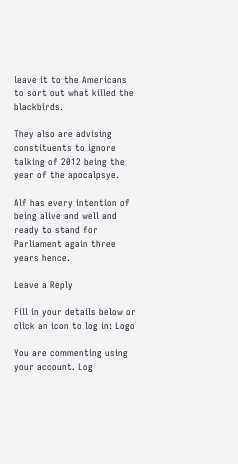leave it to the Americans to sort out what killed the blackbirds.

They also are advising constituents to ignore talking of 2012 being the year of the apocalpsye.

Alf has every intention of being alive and well and ready to stand for Parliament again three years hence.

Leave a Reply

Fill in your details below or click an icon to log in: Logo

You are commenting using your account. Log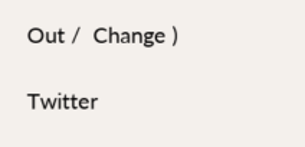Out /  Change )

Twitter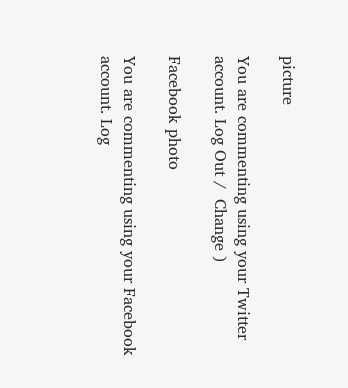picture

You are commenting using your Twitter account. Log Out /  Change )

Facebook photo

You are commenting using your Facebook account. Log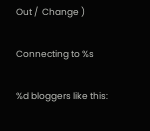Out /  Change )

Connecting to %s

%d bloggers like this: